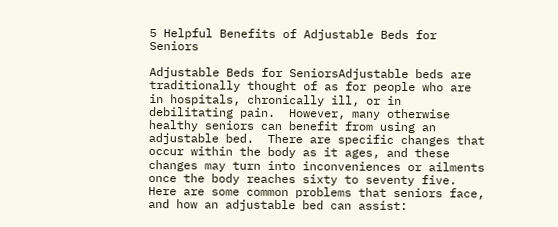5 Helpful Benefits of Adjustable Beds for Seniors

Adjustable Beds for SeniorsAdjustable beds are traditionally thought of as for people who are in hospitals, chronically ill, or in debilitating pain.  However, many otherwise healthy seniors can benefit from using an adjustable bed.  There are specific changes that occur within the body as it ages, and these changes may turn into inconveniences or ailments once the body reaches sixty to seventy five.  Here are some common problems that seniors face, and how an adjustable bed can assist: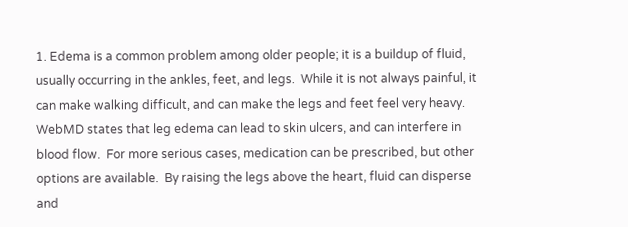1. Edema is a common problem among older people; it is a buildup of fluid, usually occurring in the ankles, feet, and legs.  While it is not always painful, it can make walking difficult, and can make the legs and feet feel very heavy.  WebMD states that leg edema can lead to skin ulcers, and can interfere in blood flow.  For more serious cases, medication can be prescribed, but other options are available.  By raising the legs above the heart, fluid can disperse and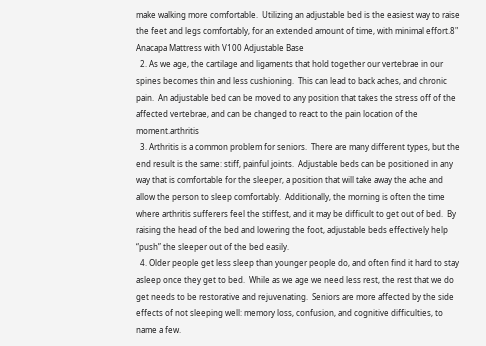make walking more comfortable.  Utilizing an adjustable bed is the easiest way to raise the feet and legs comfortably, for an extended amount of time, with minimal effort.8" Anacapa Mattress with V100 Adjustable Base
  2. As we age, the cartilage and ligaments that hold together our vertebrae in our spines becomes thin and less cushioning.  This can lead to back aches, and chronic pain.  An adjustable bed can be moved to any position that takes the stress off of the affected vertebrae, and can be changed to react to the pain location of the moment.arthritis
  3. Arthritis is a common problem for seniors.  There are many different types, but the end result is the same: stiff, painful joints.  Adjustable beds can be positioned in any way that is comfortable for the sleeper, a position that will take away the ache and allow the person to sleep comfortably.  Additionally, the morning is often the time where arthritis sufferers feel the stiffest, and it may be difficult to get out of bed.  By raising the head of the bed and lowering the foot, adjustable beds effectively help “push” the sleeper out of the bed easily.
  4. Older people get less sleep than younger people do, and often find it hard to stay asleep once they get to bed.  While as we age we need less rest, the rest that we do get needs to be restorative and rejuvenating.  Seniors are more affected by the side effects of not sleeping well: memory loss, confusion, and cognitive difficulties, to name a few.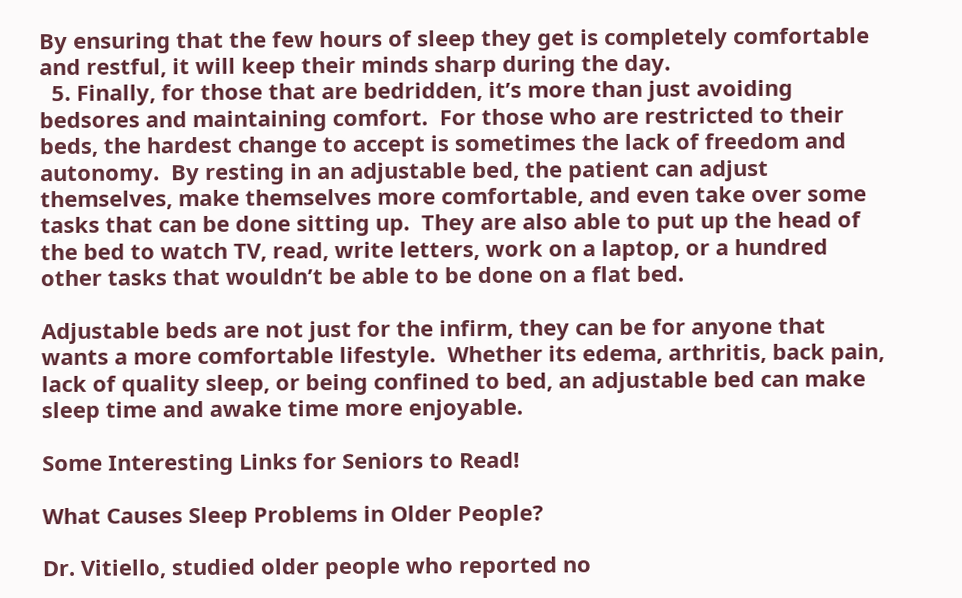By ensuring that the few hours of sleep they get is completely comfortable and restful, it will keep their minds sharp during the day.
  5. Finally, for those that are bedridden, it’s more than just avoiding bedsores and maintaining comfort.  For those who are restricted to their beds, the hardest change to accept is sometimes the lack of freedom and autonomy.  By resting in an adjustable bed, the patient can adjust themselves, make themselves more comfortable, and even take over some tasks that can be done sitting up.  They are also able to put up the head of the bed to watch TV, read, write letters, work on a laptop, or a hundred other tasks that wouldn’t be able to be done on a flat bed.

Adjustable beds are not just for the infirm, they can be for anyone that wants a more comfortable lifestyle.  Whether its edema, arthritis, back pain, lack of quality sleep, or being confined to bed, an adjustable bed can make sleep time and awake time more enjoyable.

Some Interesting Links for Seniors to Read!

What Causes Sleep Problems in Older People?

Dr. Vitiello, studied older people who reported no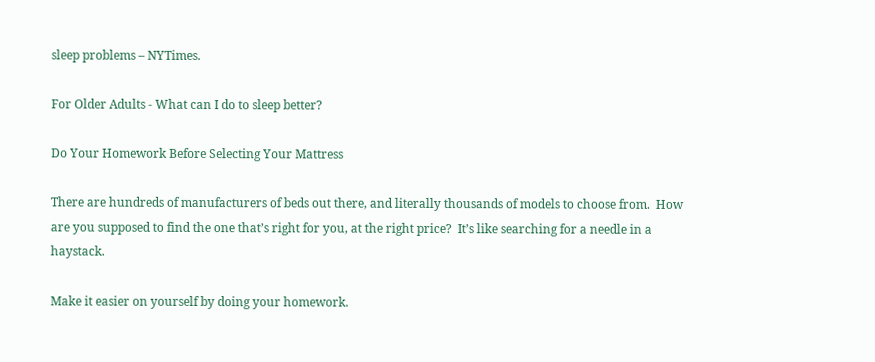sleep problems – NYTimes.

For Older Adults - What can I do to sleep better?

Do Your Homework Before Selecting Your Mattress

There are hundreds of manufacturers of beds out there, and literally thousands of models to choose from.  How are you supposed to find the one that’s right for you, at the right price?  It’s like searching for a needle in a haystack.

Make it easier on yourself by doing your homework.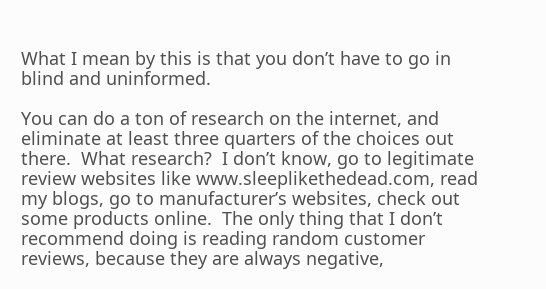What I mean by this is that you don’t have to go in blind and uninformed.

You can do a ton of research on the internet, and eliminate at least three quarters of the choices out there.  What research?  I don’t know, go to legitimate review websites like www.sleeplikethedead.com, read my blogs, go to manufacturer’s websites, check out some products online.  The only thing that I don’t recommend doing is reading random customer reviews, because they are always negative,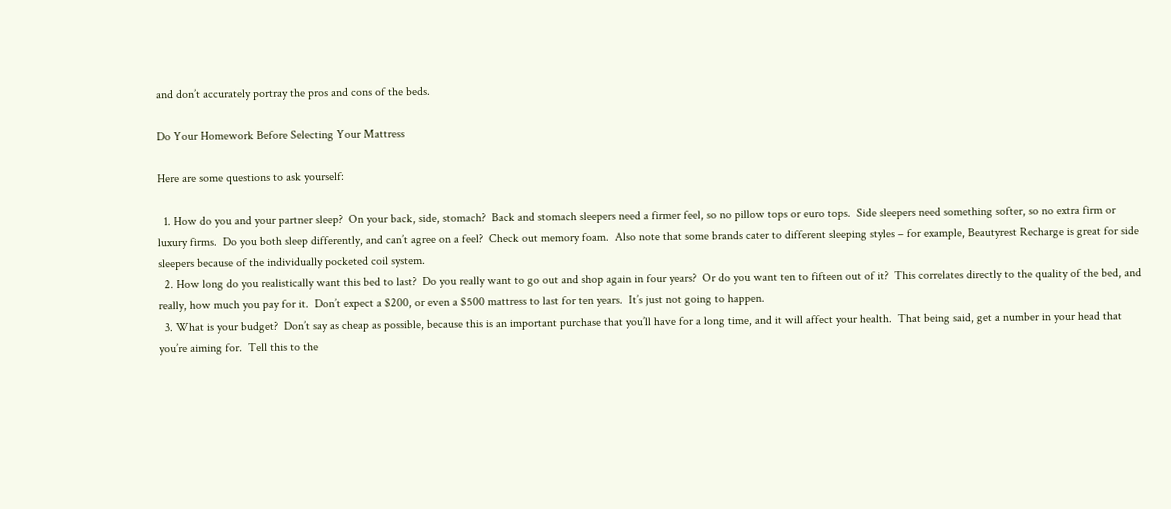and don’t accurately portray the pros and cons of the beds.

Do Your Homework Before Selecting Your Mattress

Here are some questions to ask yourself:

  1. How do you and your partner sleep?  On your back, side, stomach?  Back and stomach sleepers need a firmer feel, so no pillow tops or euro tops.  Side sleepers need something softer, so no extra firm or luxury firms.  Do you both sleep differently, and can’t agree on a feel?  Check out memory foam.  Also note that some brands cater to different sleeping styles – for example, Beautyrest Recharge is great for side sleepers because of the individually pocketed coil system.
  2. How long do you realistically want this bed to last?  Do you really want to go out and shop again in four years?  Or do you want ten to fifteen out of it?  This correlates directly to the quality of the bed, and really, how much you pay for it.  Don’t expect a $200, or even a $500 mattress to last for ten years.  It’s just not going to happen.
  3. What is your budget?  Don’t say as cheap as possible, because this is an important purchase that you’ll have for a long time, and it will affect your health.  That being said, get a number in your head that you’re aiming for.  Tell this to the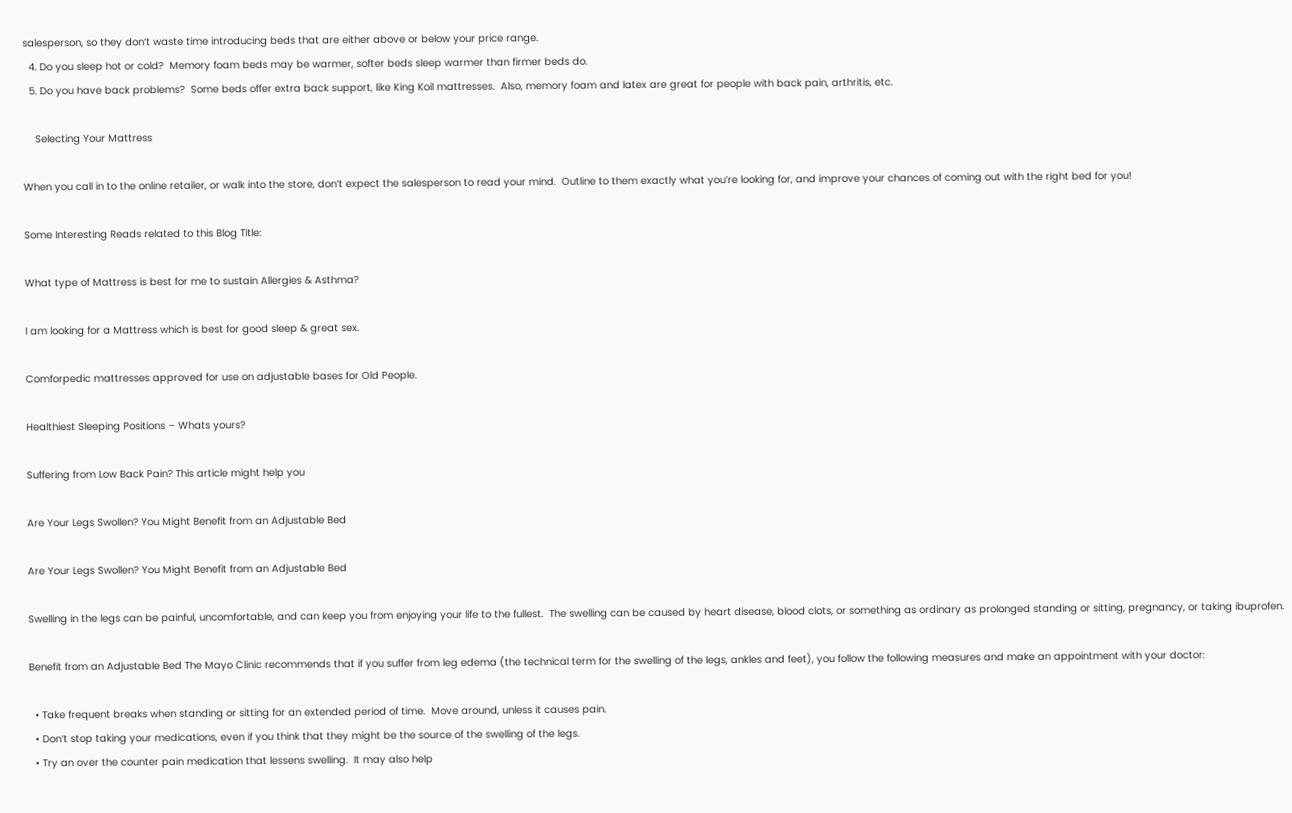salesperson, so they don’t waste time introducing beds that are either above or below your price range.
  4. Do you sleep hot or cold?  Memory foam beds may be warmer, softer beds sleep warmer than firmer beds do.
  5. Do you have back problems?  Some beds offer extra back support, like King Koil mattresses.  Also, memory foam and latex are great for people with back pain, arthritis, etc.

    Selecting Your Mattress

When you call in to the online retailer, or walk into the store, don’t expect the salesperson to read your mind.  Outline to them exactly what you’re looking for, and improve your chances of coming out with the right bed for you!

Some Interesting Reads related to this Blog Title:

What type of Mattress is best for me to sustain Allergies & Asthma?

I am looking for a Mattress which is best for good sleep & great sex.

Comforpedic mattresses approved for use on adjustable bases for Old People.

Healthiest Sleeping Positions – Whats yours?

Suffering from Low Back Pain? This article might help you

Are Your Legs Swollen? You Might Benefit from an Adjustable Bed

Are Your Legs Swollen? You Might Benefit from an Adjustable Bed

Swelling in the legs can be painful, uncomfortable, and can keep you from enjoying your life to the fullest.  The swelling can be caused by heart disease, blood clots, or something as ordinary as prolonged standing or sitting, pregnancy, or taking ibuprofen.

Benefit from an Adjustable Bed The Mayo Clinic recommends that if you suffer from leg edema (the technical term for the swelling of the legs, ankles and feet), you follow the following measures and make an appointment with your doctor:

  • Take frequent breaks when standing or sitting for an extended period of time.  Move around, unless it causes pain.
  • Don’t stop taking your medications, even if you think that they might be the source of the swelling of the legs.
  • Try an over the counter pain medication that lessens swelling.  It may also help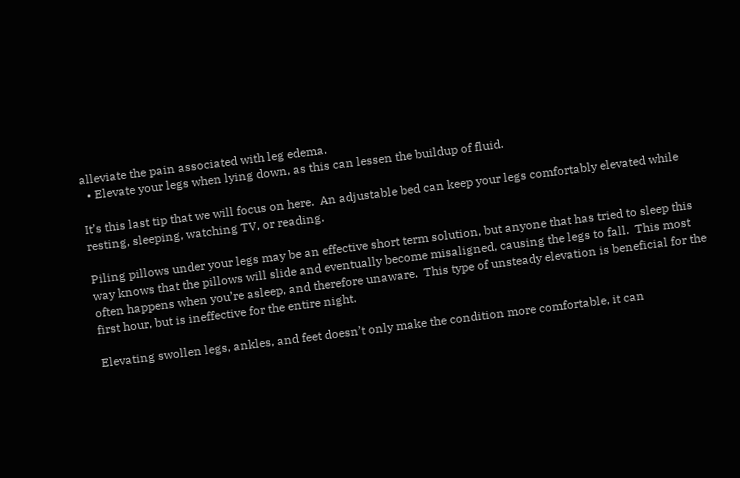alleviate the pain associated with leg edema.
  • Elevate your legs when lying down, as this can lessen the buildup of fluid.

It’s this last tip that we will focus on here.  An adjustable bed can keep your legs comfortably elevated while resting, sleeping, watching TV, or reading.

Piling pillows under your legs may be an effective short term solution, but anyone that has tried to sleep this way knows that the pillows will slide and eventually become misaligned, causing the legs to fall.  This most often happens when you’re asleep, and therefore unaware.  This type of unsteady elevation is beneficial for the first hour, but is ineffective for the entire night.

Elevating swollen legs, ankles, and feet doesn’t only make the condition more comfortable, it can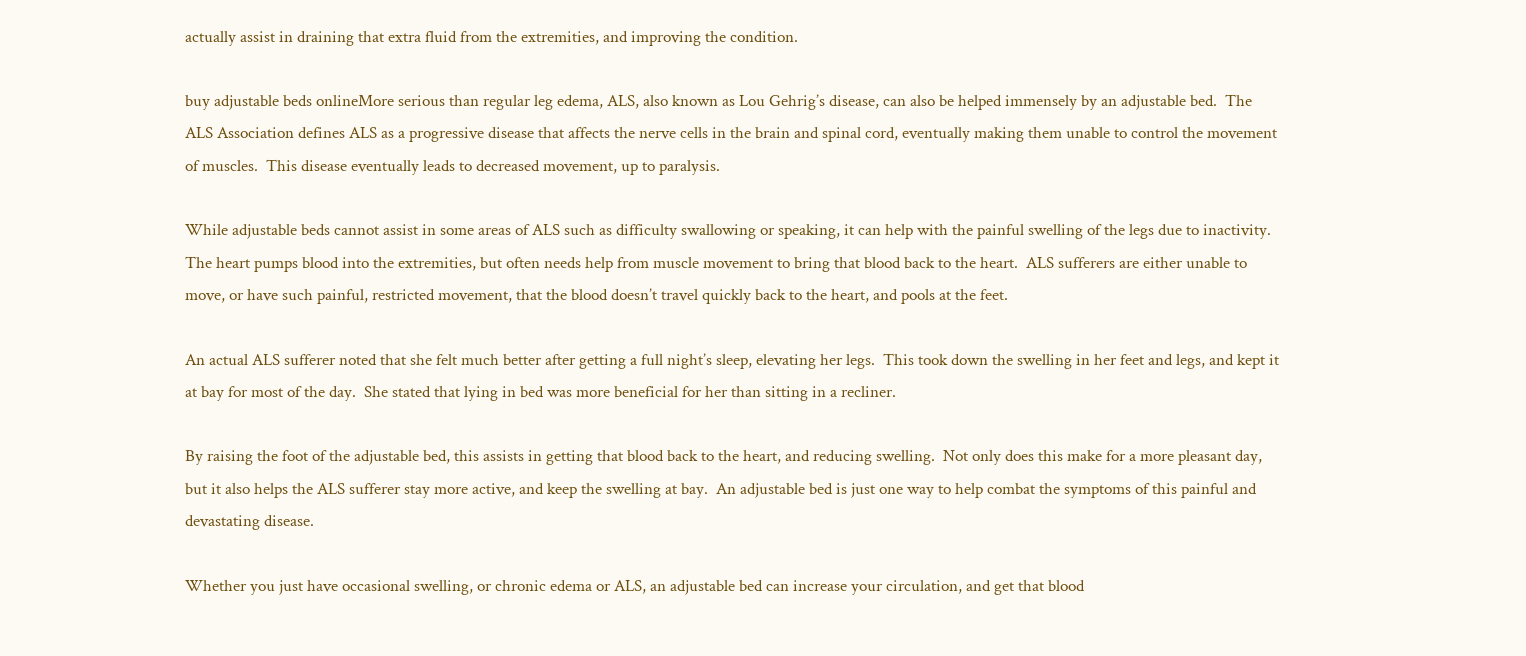actually assist in draining that extra fluid from the extremities, and improving the condition.

buy adjustable beds onlineMore serious than regular leg edema, ALS, also known as Lou Gehrig’s disease, can also be helped immensely by an adjustable bed.  The ALS Association defines ALS as a progressive disease that affects the nerve cells in the brain and spinal cord, eventually making them unable to control the movement of muscles.  This disease eventually leads to decreased movement, up to paralysis.

While adjustable beds cannot assist in some areas of ALS such as difficulty swallowing or speaking, it can help with the painful swelling of the legs due to inactivity.  The heart pumps blood into the extremities, but often needs help from muscle movement to bring that blood back to the heart.  ALS sufferers are either unable to move, or have such painful, restricted movement, that the blood doesn’t travel quickly back to the heart, and pools at the feet.

An actual ALS sufferer noted that she felt much better after getting a full night’s sleep, elevating her legs.  This took down the swelling in her feet and legs, and kept it at bay for most of the day.  She stated that lying in bed was more beneficial for her than sitting in a recliner.

By raising the foot of the adjustable bed, this assists in getting that blood back to the heart, and reducing swelling.  Not only does this make for a more pleasant day, but it also helps the ALS sufferer stay more active, and keep the swelling at bay.  An adjustable bed is just one way to help combat the symptoms of this painful and devastating disease.

Whether you just have occasional swelling, or chronic edema or ALS, an adjustable bed can increase your circulation, and get that blood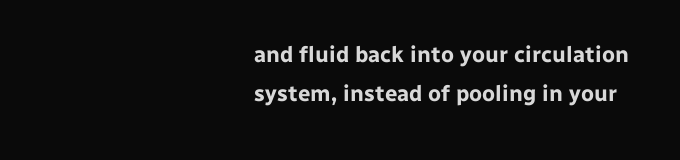and fluid back into your circulation system, instead of pooling in your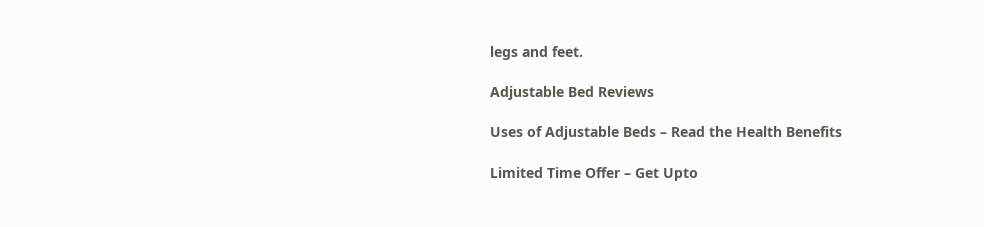legs and feet.

Adjustable Bed Reviews

Uses of Adjustable Beds – Read the Health Benefits

Limited Time Offer – Get Upto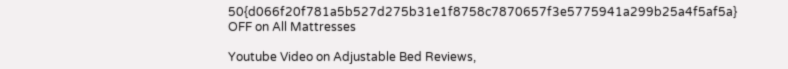50{d066f20f781a5b527d275b31e1f8758c7870657f3e5775941a299b25a4f5af5a} OFF on All Mattresses

Youtube Video on Adjustable Bed Reviews,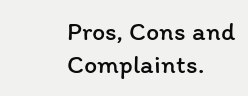Pros, Cons and Complaints.